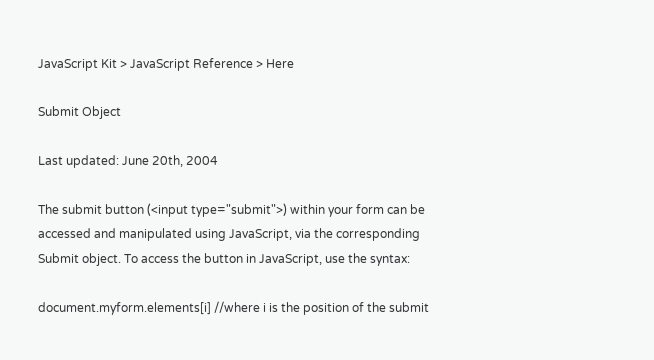JavaScript Kit > JavaScript Reference > Here

Submit Object

Last updated: June 20th, 2004

The submit button (<input type="submit">) within your form can be accessed and manipulated using JavaScript, via the corresponding Submit object. To access the button in JavaScript, use the syntax:

document.myform.elements[i] //where i is the position of the submit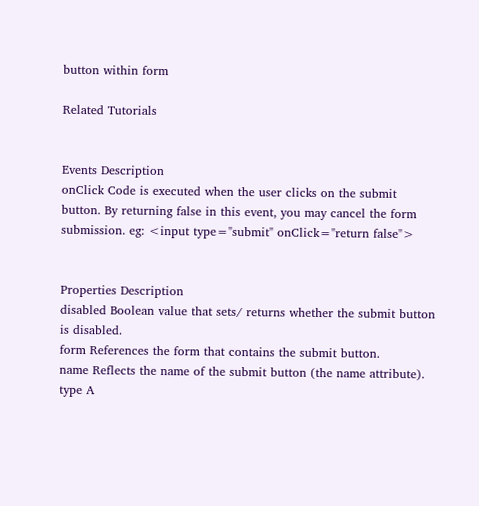button within form

Related Tutorials


Events Description
onClick Code is executed when the user clicks on the submit button. By returning false in this event, you may cancel the form submission. eg: <input type="submit" onClick="return false">


Properties Description
disabled Boolean value that sets/ returns whether the submit button is disabled.
form References the form that contains the submit button.
name Reflects the name of the submit button (the name attribute).
type A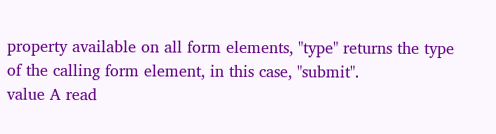property available on all form elements, "type" returns the type of the calling form element, in this case, "submit".
value A read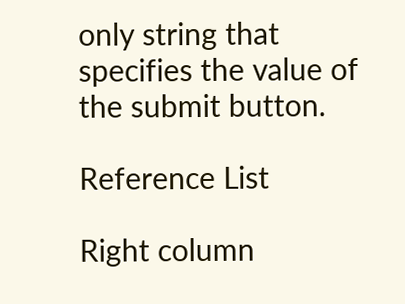only string that specifies the value of the submit button.

Reference List

Right column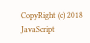CopyRight (c) 2018 JavaScript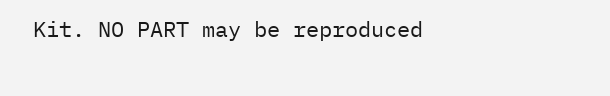Kit. NO PART may be reproduced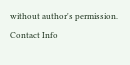without author's permission. Contact Info